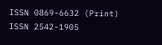ISSN 0869-6632 (Print)
ISSN 2542-1905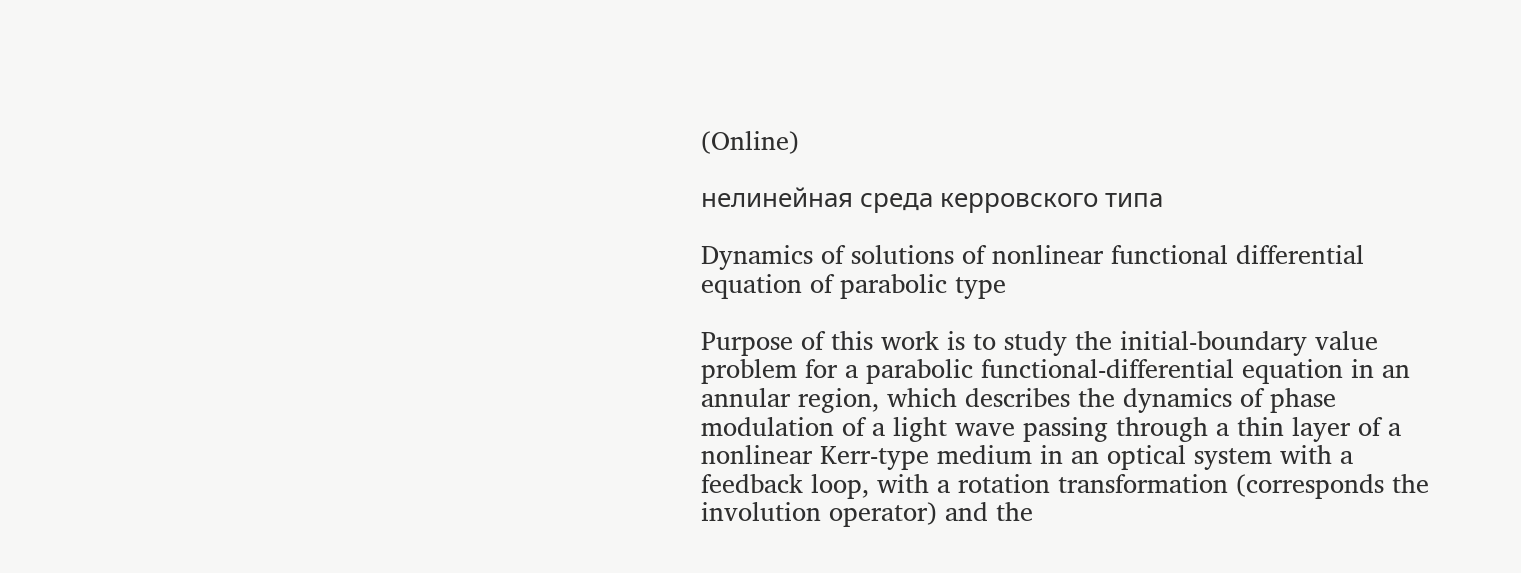(Online)

нелинейная среда керровского типа

Dynamics of solutions of nonlinear functional differential equation of parabolic type

Purpose of this work is to study the initial-boundary value problem for a parabolic functional-differential equation in an annular region, which describes the dynamics of phase modulation of a light wave passing through a thin layer of a nonlinear Kerr-type medium in an optical system with a feedback loop, with a rotation transformation (corresponds the involution operator) and the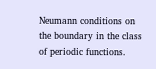Neumann conditions on the boundary in the class of periodic functions.